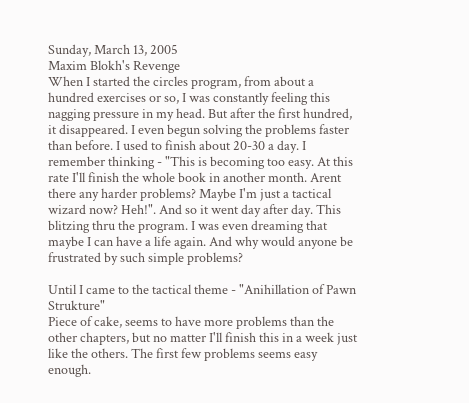Sunday, March 13, 2005
Maxim Blokh's Revenge
When I started the circles program, from about a hundred exercises or so, I was constantly feeling this nagging pressure in my head. But after the first hundred, it disappeared. I even begun solving the problems faster than before. I used to finish about 20-30 a day. I remember thinking - "This is becoming too easy. At this rate I'll finish the whole book in another month. Arent there any harder problems? Maybe I'm just a tactical wizard now? Heh!". And so it went day after day. This blitzing thru the program. I was even dreaming that maybe I can have a life again. And why would anyone be frustrated by such simple problems?

Until I came to the tactical theme - "Anihillation of Pawn Strukture"
Piece of cake, seems to have more problems than the other chapters, but no matter I'll finish this in a week just like the others. The first few problems seems easy enough.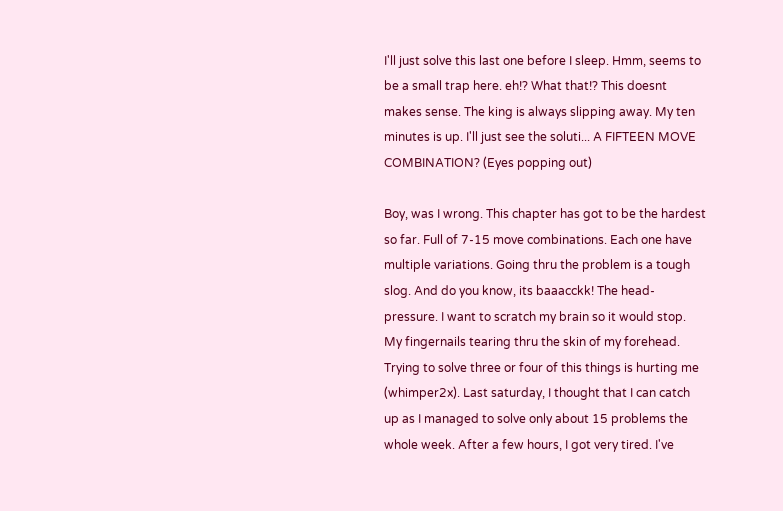I'll just solve this last one before I sleep. Hmm, seems to be a small trap here. eh!? What that!? This doesnt makes sense. The king is always slipping away. My ten minutes is up. I'll just see the soluti... A FIFTEEN MOVE COMBINATION? (Eyes popping out)

Boy, was I wrong. This chapter has got to be the hardest so far. Full of 7-15 move combinations. Each one have multiple variations. Going thru the problem is a tough slog. And do you know, its baaacckk! The head-pressure. I want to scratch my brain so it would stop. My fingernails tearing thru the skin of my forehead. Trying to solve three or four of this things is hurting me (whimper2x). Last saturday, I thought that I can catch up as I managed to solve only about 15 problems the whole week. After a few hours, I got very tired. I've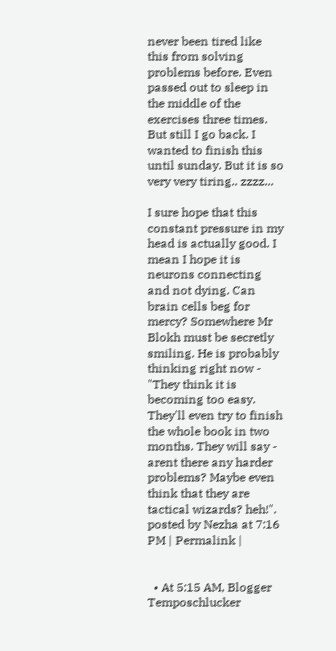never been tired like this from solving problems before. Even passed out to sleep in the middle of the exercises three times. But still I go back. I wanted to finish this until sunday. But it is so very very tiring.. zzzz...

I sure hope that this constant pressure in my head is actually good. I mean I hope it is neurons connecting and not dying. Can brain cells beg for mercy? Somewhere Mr Blokh must be secretly smiling. He is probably thinking right now - "They think it is becoming too easy. They'll even try to finish the whole book in two months. They will say - arent there any harder problems? Maybe even think that they are tactical wizards? heh!".
posted by Nezha at 7:16 PM | Permalink |


  • At 5:15 AM, Blogger Temposchlucker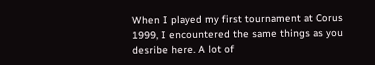When I played my first tournament at Corus 1999, I encountered the same things as you desribe here. A lot of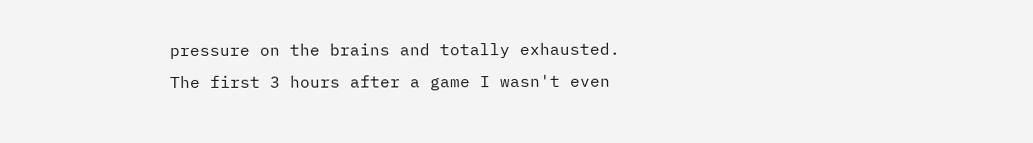pressure on the brains and totally exhausted. The first 3 hours after a game I wasn't even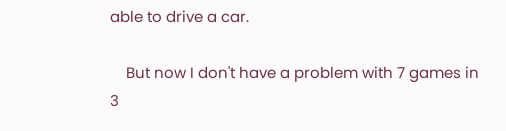able to drive a car.

    But now I don't have a problem with 7 games in 3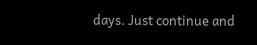days. Just continue and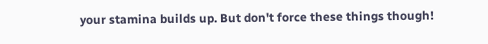your stamina builds up. But don't force these things though!